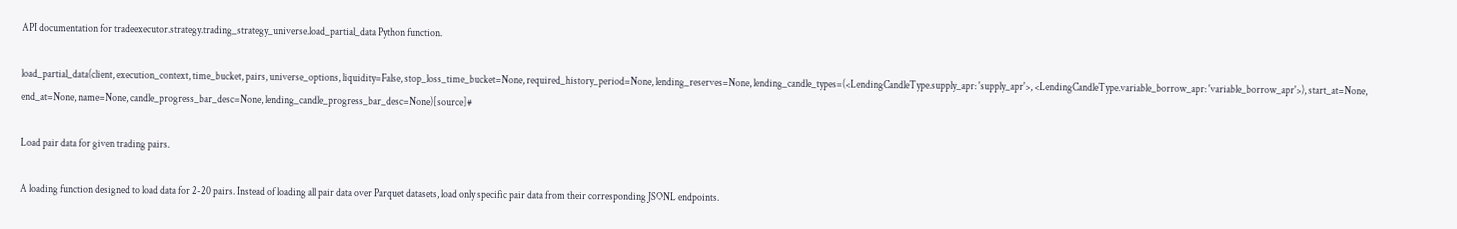API documentation for tradeexecutor.strategy.trading_strategy_universe.load_partial_data Python function.

load_partial_data(client, execution_context, time_bucket, pairs, universe_options, liquidity=False, stop_loss_time_bucket=None, required_history_period=None, lending_reserves=None, lending_candle_types=(<LendingCandleType.supply_apr: 'supply_apr'>, <LendingCandleType.variable_borrow_apr: 'variable_borrow_apr'>), start_at=None, end_at=None, name=None, candle_progress_bar_desc=None, lending_candle_progress_bar_desc=None)[source]#

Load pair data for given trading pairs.

A loading function designed to load data for 2-20 pairs. Instead of loading all pair data over Parquet datasets, load only specific pair data from their corresponding JSONL endpoints.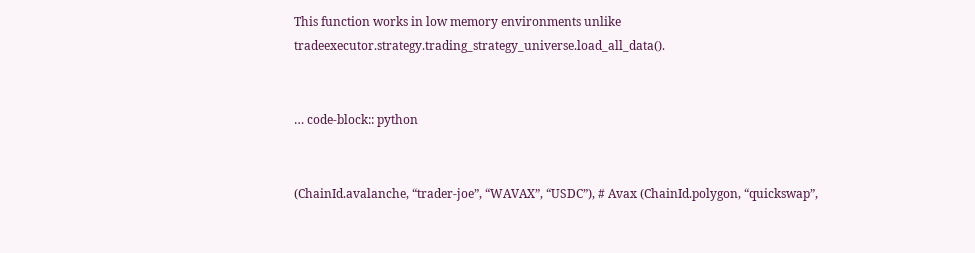This function works in low memory environments unlike tradeexecutor.strategy.trading_strategy_universe.load_all_data().


… code-block:: python


(ChainId.avalanche, “trader-joe”, “WAVAX”, “USDC”), # Avax (ChainId.polygon, “quickswap”,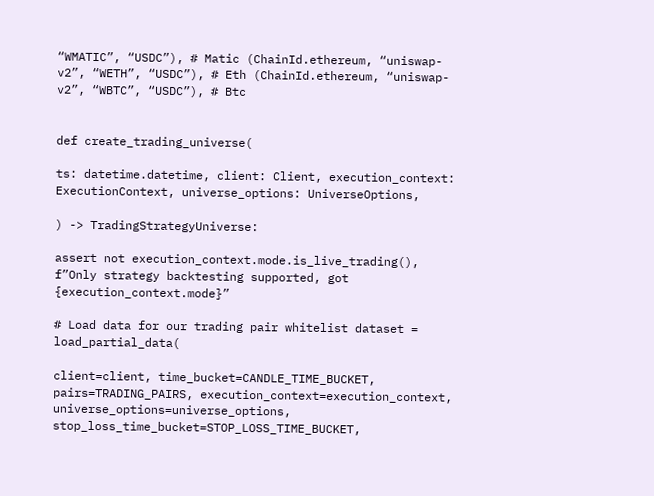“WMATIC”, “USDC”), # Matic (ChainId.ethereum, “uniswap-v2”, “WETH”, “USDC”), # Eth (ChainId.ethereum, “uniswap-v2”, “WBTC”, “USDC”), # Btc


def create_trading_universe(

ts: datetime.datetime, client: Client, execution_context: ExecutionContext, universe_options: UniverseOptions,

) -> TradingStrategyUniverse:

assert not execution_context.mode.is_live_trading(), f”Only strategy backtesting supported, got {execution_context.mode}”

# Load data for our trading pair whitelist dataset = load_partial_data(

client=client, time_bucket=CANDLE_TIME_BUCKET, pairs=TRADING_PAIRS, execution_context=execution_context, universe_options=universe_options, stop_loss_time_bucket=STOP_LOSS_TIME_BUCKET,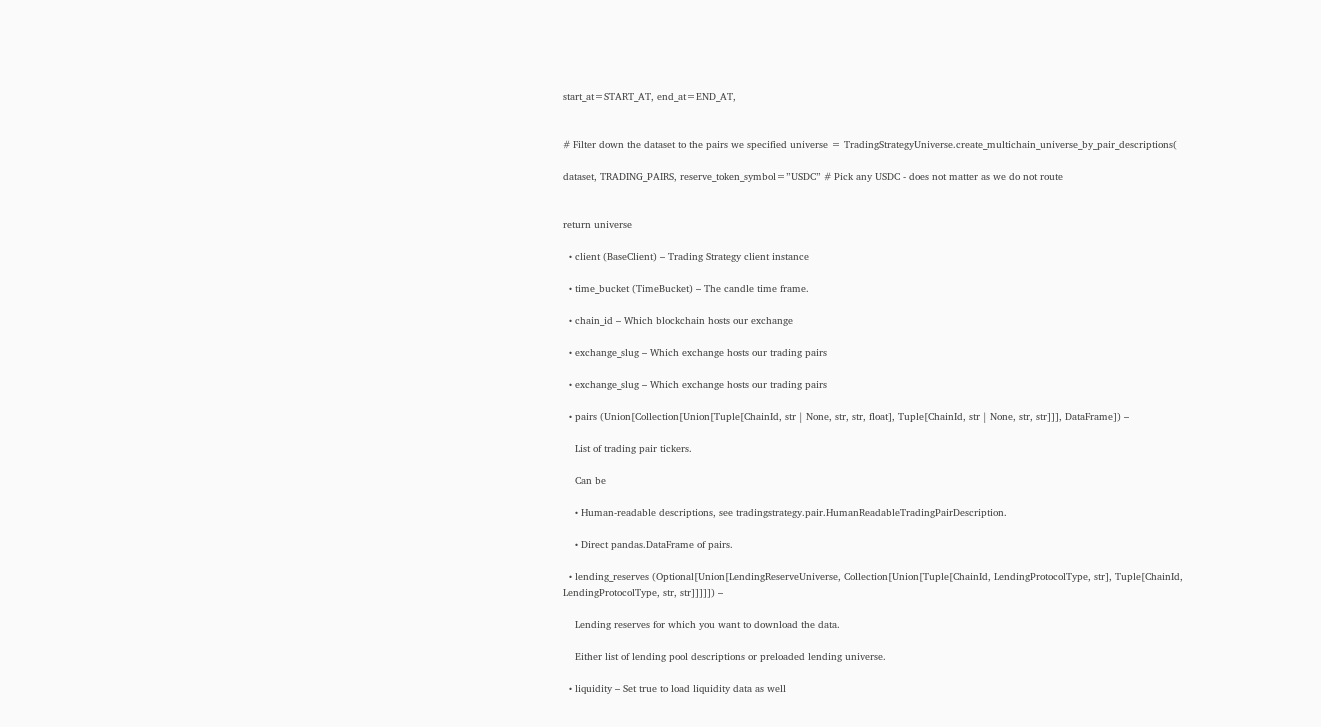start_at=START_AT, end_at=END_AT,


# Filter down the dataset to the pairs we specified universe = TradingStrategyUniverse.create_multichain_universe_by_pair_descriptions(

dataset, TRADING_PAIRS, reserve_token_symbol=”USDC” # Pick any USDC - does not matter as we do not route


return universe

  • client (BaseClient) – Trading Strategy client instance

  • time_bucket (TimeBucket) – The candle time frame.

  • chain_id – Which blockchain hosts our exchange

  • exchange_slug – Which exchange hosts our trading pairs

  • exchange_slug – Which exchange hosts our trading pairs

  • pairs (Union[Collection[Union[Tuple[ChainId, str | None, str, str, float], Tuple[ChainId, str | None, str, str]]], DataFrame]) –

    List of trading pair tickers.

    Can be

    • Human-readable descriptions, see tradingstrategy.pair.HumanReadableTradingPairDescription.

    • Direct pandas.DataFrame of pairs.

  • lending_reserves (Optional[Union[LendingReserveUniverse, Collection[Union[Tuple[ChainId, LendingProtocolType, str], Tuple[ChainId, LendingProtocolType, str, str]]]]]) –

    Lending reserves for which you want to download the data.

    Either list of lending pool descriptions or preloaded lending universe.

  • liquidity – Set true to load liquidity data as well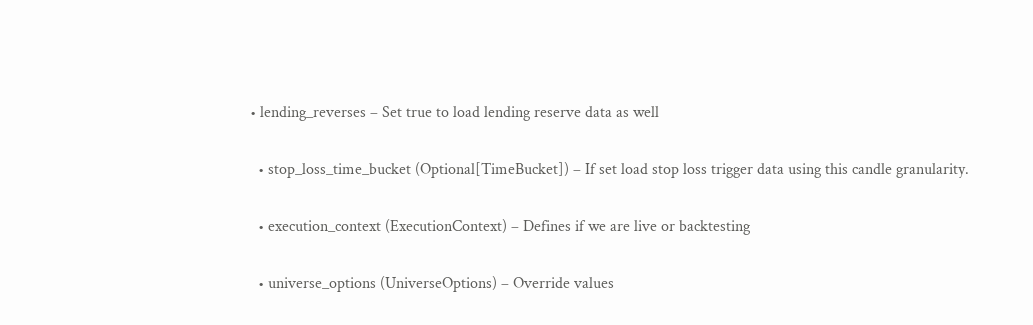• lending_reverses – Set true to load lending reserve data as well

  • stop_loss_time_bucket (Optional[TimeBucket]) – If set load stop loss trigger data using this candle granularity.

  • execution_context (ExecutionContext) – Defines if we are live or backtesting

  • universe_options (UniverseOptions) – Override values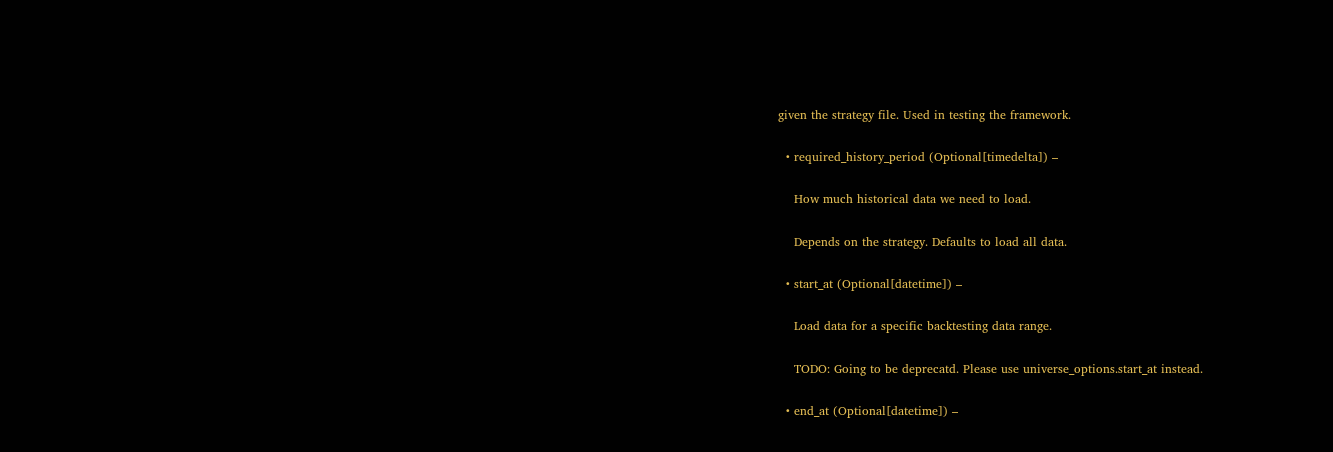given the strategy file. Used in testing the framework.

  • required_history_period (Optional[timedelta]) –

    How much historical data we need to load.

    Depends on the strategy. Defaults to load all data.

  • start_at (Optional[datetime]) –

    Load data for a specific backtesting data range.

    TODO: Going to be deprecatd. Please use universe_options.start_at instead.

  • end_at (Optional[datetime]) –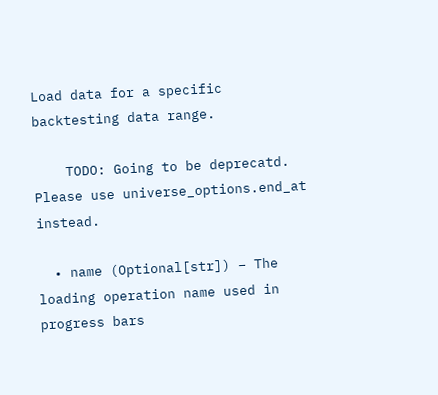Load data for a specific backtesting data range.

    TODO: Going to be deprecatd. Please use universe_options.end_at instead.

  • name (Optional[str]) – The loading operation name used in progress bars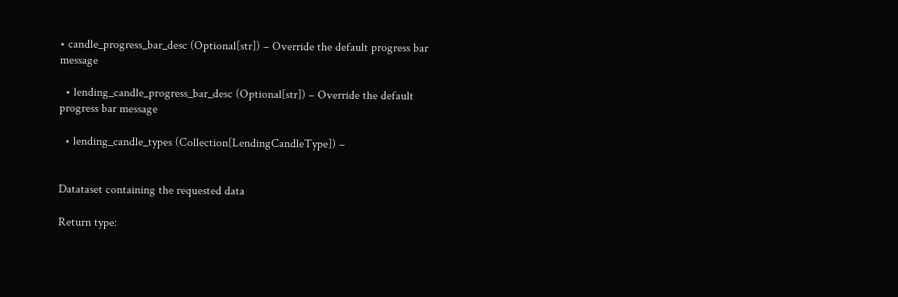• candle_progress_bar_desc (Optional[str]) – Override the default progress bar message

  • lending_candle_progress_bar_desc (Optional[str]) – Override the default progress bar message

  • lending_candle_types (Collection[LendingCandleType]) –


Datataset containing the requested data

Return type: